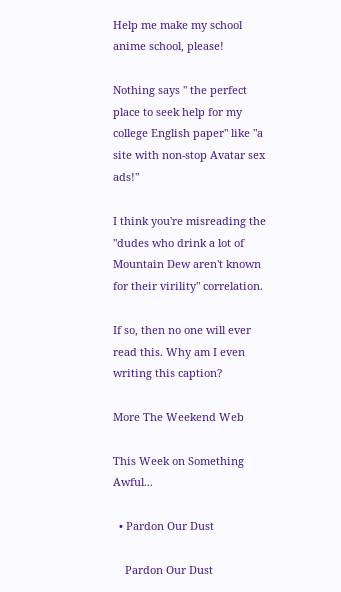Help me make my school anime school, please!

Nothing says " the perfect place to seek help for my college English paper" like "a site with non-stop Avatar sex ads!"

I think you're misreading the "dudes who drink a lot of Mountain Dew aren't known for their virility" correlation.

If so, then no one will ever read this. Why am I even writing this caption?

More The Weekend Web

This Week on Something Awful...

  • Pardon Our Dust

    Pardon Our Dust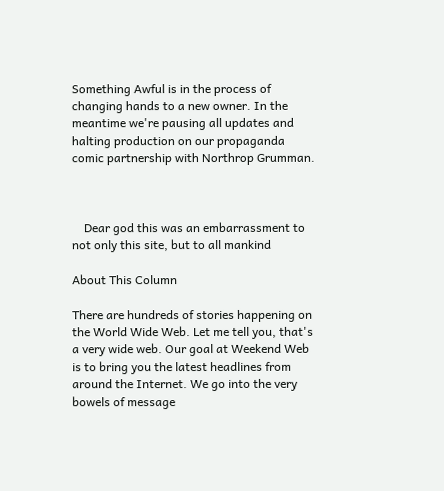Something Awful is in the process of changing hands to a new owner. In the meantime we're pausing all updates and halting production on our propaganda comic partnership with Northrop Grumman.



    Dear god this was an embarrassment to not only this site, but to all mankind

About This Column

There are hundreds of stories happening on the World Wide Web. Let me tell you, that's a very wide web. Our goal at Weekend Web is to bring you the latest headlines from around the Internet. We go into the very bowels of message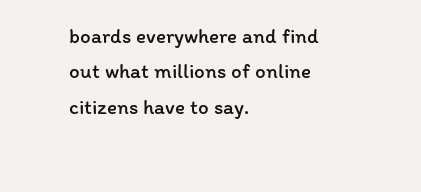boards everywhere and find out what millions of online citizens have to say.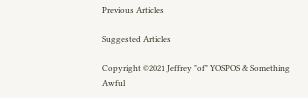Previous Articles

Suggested Articles

Copyright ©2021 Jeffrey "of" YOSPOS & Something Awful